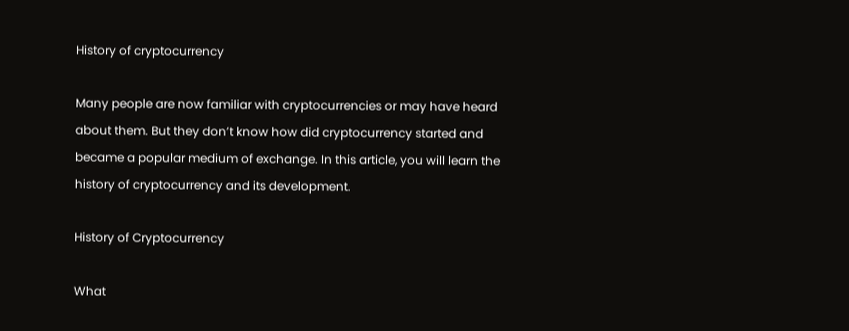History of cryptocurrency

Many people are now familiar with cryptocurrencies or may have heard about them. But they don’t know how did cryptocurrency started and became a popular medium of exchange. In this article, you will learn the history of cryptocurrency and its development.

History of Cryptocurrency

What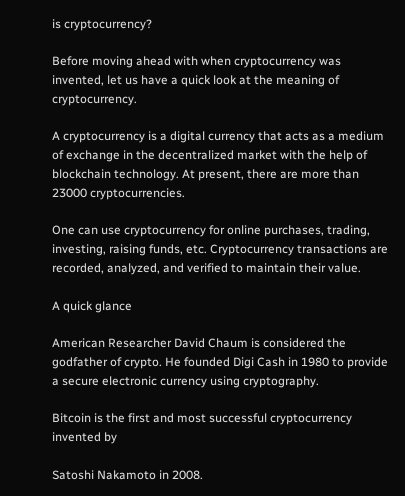is cryptocurrency?

Before moving ahead with when cryptocurrency was invented, let us have a quick look at the meaning of cryptocurrency.

A cryptocurrency is a digital currency that acts as a medium of exchange in the decentralized market with the help of blockchain technology. At present, there are more than 23000 cryptocurrencies.

One can use cryptocurrency for online purchases, trading, investing, raising funds, etc. Cryptocurrency transactions are recorded, analyzed, and verified to maintain their value.

A quick glance

American Researcher David Chaum is considered the godfather of crypto. He founded Digi Cash in 1980 to provide a secure electronic currency using cryptography.

Bitcoin is the first and most successful cryptocurrency invented by

Satoshi Nakamoto in 2008.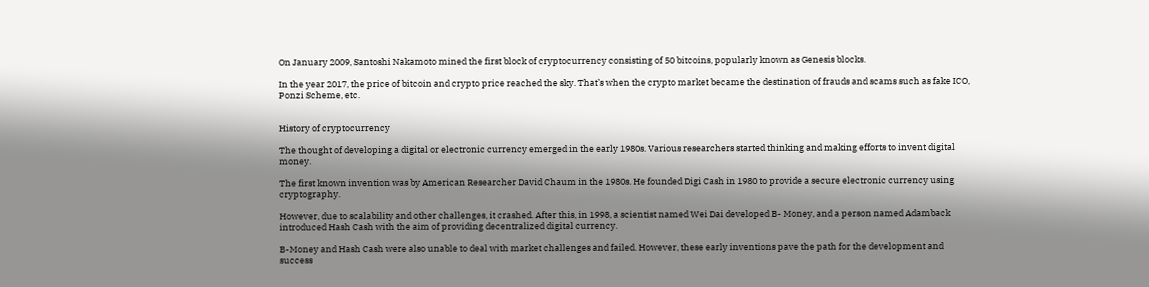On January 2009, Santoshi Nakamoto mined the first block of cryptocurrency consisting of 50 bitcoins, popularly known as Genesis blocks.

In the year 2017, the price of bitcoin and crypto price reached the sky. That’s when the crypto market became the destination of frauds and scams such as fake ICO, Ponzi Scheme, etc.


History of cryptocurrency

The thought of developing a digital or electronic currency emerged in the early 1980s. Various researchers started thinking and making efforts to invent digital money.

The first known invention was by American Researcher David Chaum in the 1980s. He founded Digi Cash in 1980 to provide a secure electronic currency using cryptography.

However, due to scalability and other challenges, it crashed. After this, in 1998, a scientist named Wei Dai developed B- Money, and a person named Adamback introduced Hash Cash with the aim of providing decentralized digital currency.

B-Money and Hash Cash were also unable to deal with market challenges and failed. However, these early inventions pave the path for the development and success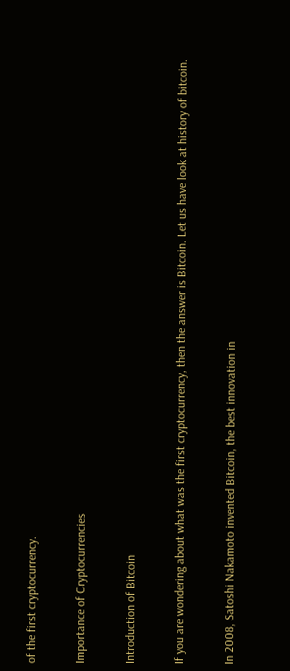of the first cryptocurrency.

Importance of Cryptocurrencies

Introduction of Bitcoin

If you are wondering about what was the first cryptocurrency, then the answer is Bitcoin. Let us have look at history of bitcoin.

In 2008, Satoshi Nakamoto invented Bitcoin, the best innovation in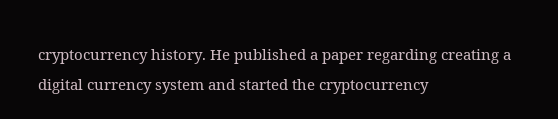cryptocurrency history. He published a paper regarding creating a digital currency system and started the cryptocurrency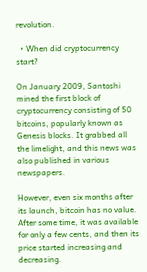revolution.

  • When did cryptocurrency start?

On January 2009, Santoshi mined the first block of cryptocurrency consisting of 50 bitcoins, popularly known as Genesis blocks. It grabbed all the limelight, and this news was also published in various newspapers.

However, even six months after its launch, bitcoin has no value. After some time, it was available for only a few cents, and then its price started increasing and decreasing.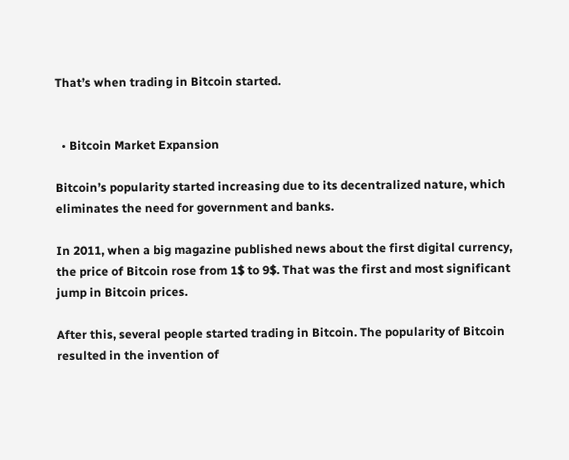That’s when trading in Bitcoin started.


  • Bitcoin Market Expansion

Bitcoin’s popularity started increasing due to its decentralized nature, which eliminates the need for government and banks.

In 2011, when a big magazine published news about the first digital currency, the price of Bitcoin rose from 1$ to 9$. That was the first and most significant jump in Bitcoin prices.

After this, several people started trading in Bitcoin. The popularity of Bitcoin resulted in the invention of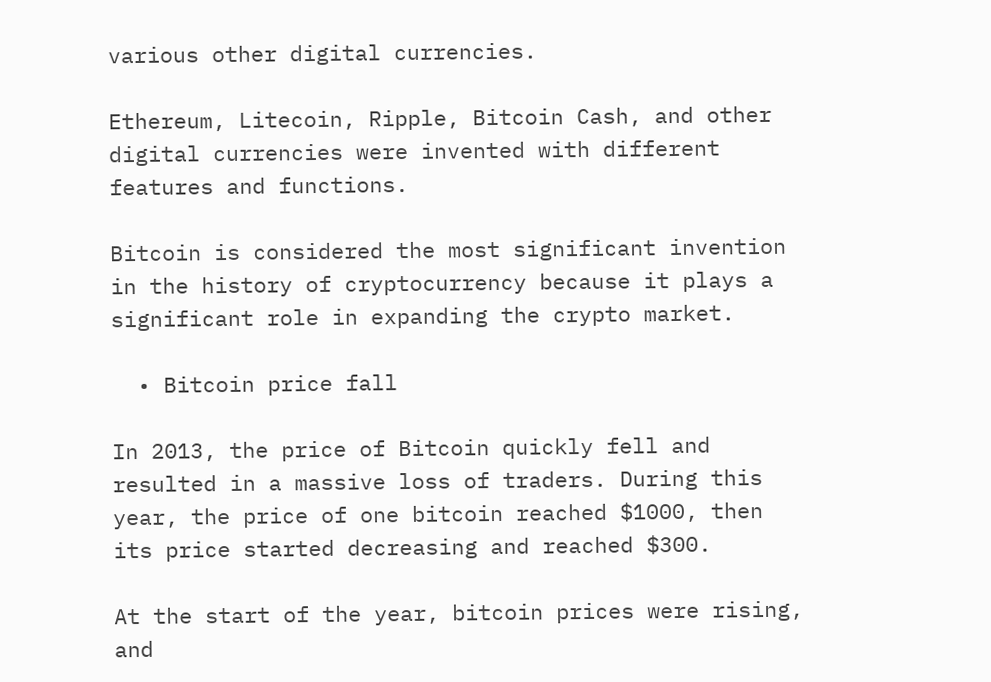various other digital currencies.

Ethereum, Litecoin, Ripple, Bitcoin Cash, and other digital currencies were invented with different features and functions.

Bitcoin is considered the most significant invention in the history of cryptocurrency because it plays a significant role in expanding the crypto market.

  • Bitcoin price fall

In 2013, the price of Bitcoin quickly fell and resulted in a massive loss of traders. During this year, the price of one bitcoin reached $1000, then its price started decreasing and reached $300.

At the start of the year, bitcoin prices were rising, and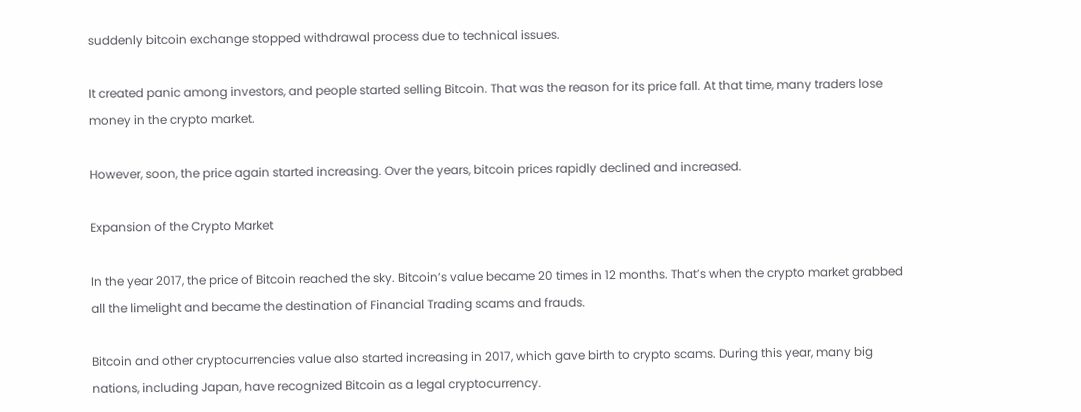suddenly bitcoin exchange stopped withdrawal process due to technical issues.

It created panic among investors, and people started selling Bitcoin. That was the reason for its price fall. At that time, many traders lose money in the crypto market.

However, soon, the price again started increasing. Over the years, bitcoin prices rapidly declined and increased.

Expansion of the Crypto Market

In the year 2017, the price of Bitcoin reached the sky. Bitcoin’s value became 20 times in 12 months. That’s when the crypto market grabbed all the limelight and became the destination of Financial Trading scams and frauds.

Bitcoin and other cryptocurrencies value also started increasing in 2017, which gave birth to crypto scams. During this year, many big nations, including Japan, have recognized Bitcoin as a legal cryptocurrency.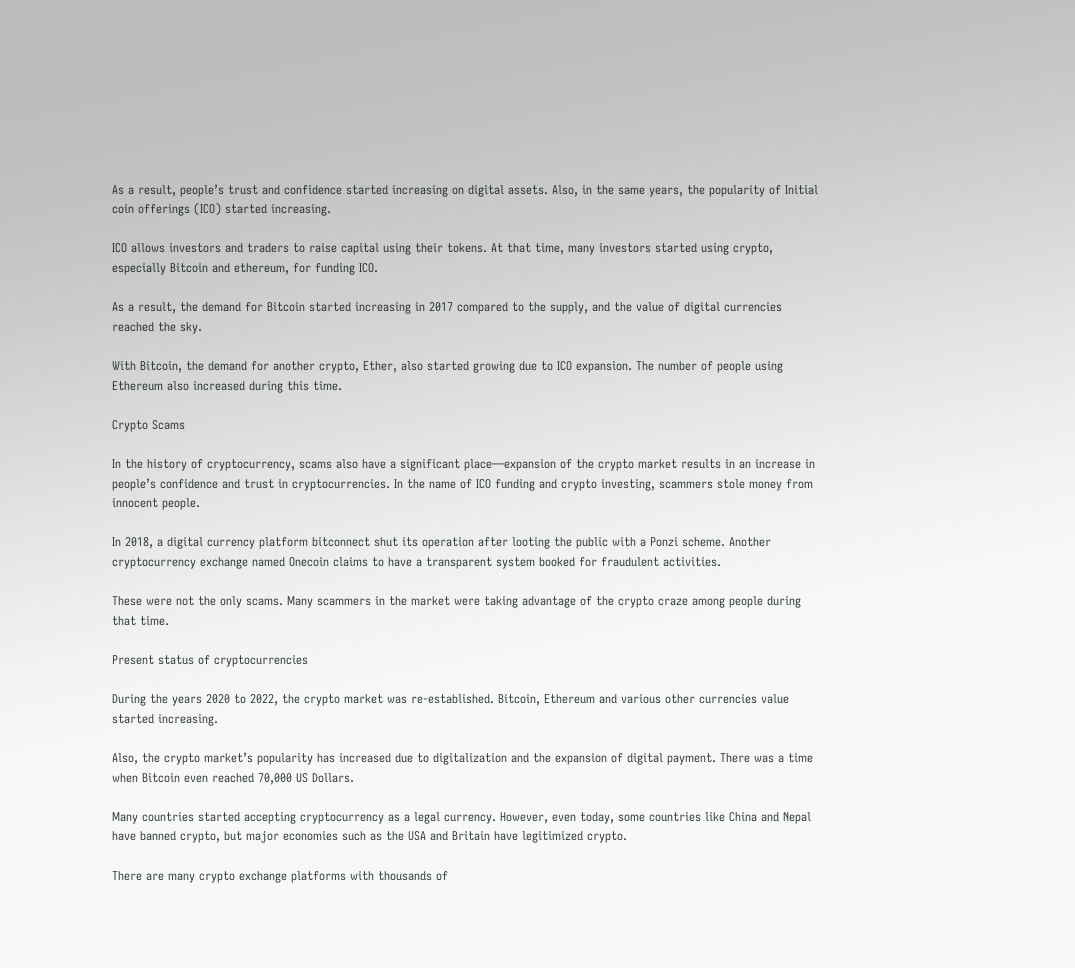As a result, people’s trust and confidence started increasing on digital assets. Also, in the same years, the popularity of Initial coin offerings (ICO) started increasing.

ICO allows investors and traders to raise capital using their tokens. At that time, many investors started using crypto, especially Bitcoin and ethereum, for funding ICO.

As a result, the demand for Bitcoin started increasing in 2017 compared to the supply, and the value of digital currencies reached the sky.

With Bitcoin, the demand for another crypto, Ether, also started growing due to ICO expansion. The number of people using Ethereum also increased during this time.

Crypto Scams

In the history of cryptocurrency, scams also have a significant place—expansion of the crypto market results in an increase in people’s confidence and trust in cryptocurrencies. In the name of ICO funding and crypto investing, scammers stole money from innocent people.

In 2018, a digital currency platform bitconnect shut its operation after looting the public with a Ponzi scheme. Another cryptocurrency exchange named Onecoin claims to have a transparent system booked for fraudulent activities.

These were not the only scams. Many scammers in the market were taking advantage of the crypto craze among people during that time.

Present status of cryptocurrencies

During the years 2020 to 2022, the crypto market was re-established. Bitcoin, Ethereum and various other currencies value started increasing.

Also, the crypto market’s popularity has increased due to digitalization and the expansion of digital payment. There was a time when Bitcoin even reached 70,000 US Dollars.

Many countries started accepting cryptocurrency as a legal currency. However, even today, some countries like China and Nepal have banned crypto, but major economies such as the USA and Britain have legitimized crypto.

There are many crypto exchange platforms with thousands of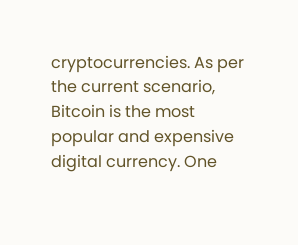cryptocurrencies. As per the current scenario, Bitcoin is the most popular and expensive digital currency. One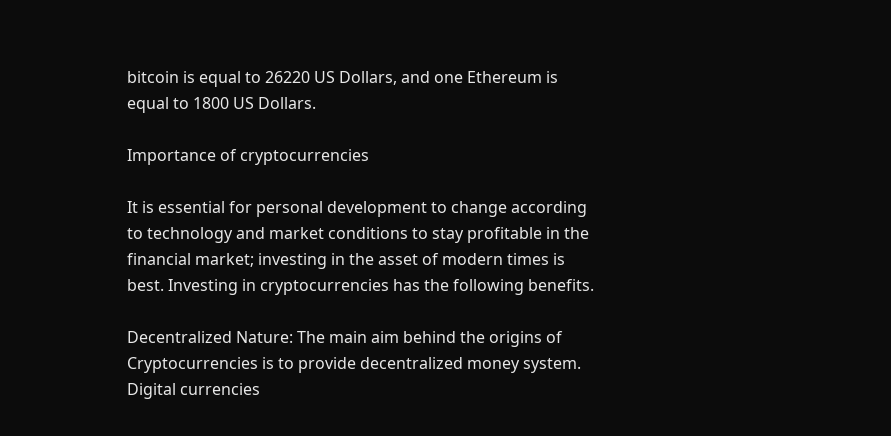bitcoin is equal to 26220 US Dollars, and one Ethereum is equal to 1800 US Dollars.

Importance of cryptocurrencies

It is essential for personal development to change according to technology and market conditions to stay profitable in the financial market; investing in the asset of modern times is best. Investing in cryptocurrencies has the following benefits.

Decentralized Nature: The main aim behind the origins of Cryptocurrencies is to provide decentralized money system. Digital currencies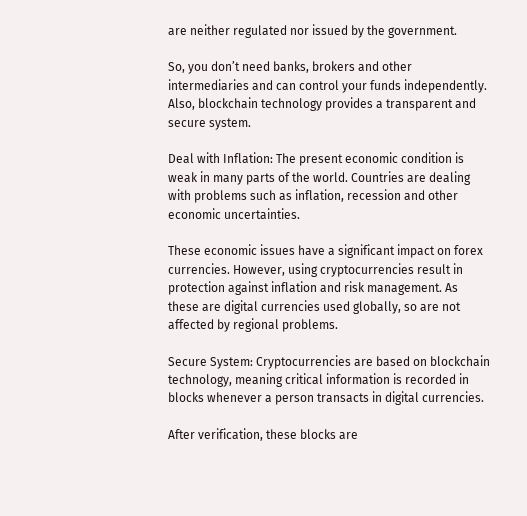are neither regulated nor issued by the government.

So, you don’t need banks, brokers and other intermediaries and can control your funds independently. Also, blockchain technology provides a transparent and secure system.

Deal with Inflation: The present economic condition is weak in many parts of the world. Countries are dealing with problems such as inflation, recession and other economic uncertainties.

These economic issues have a significant impact on forex currencies. However, using cryptocurrencies result in protection against inflation and risk management. As these are digital currencies used globally, so are not affected by regional problems.

Secure System: Cryptocurrencies are based on blockchain technology, meaning critical information is recorded in blocks whenever a person transacts in digital currencies.

After verification, these blocks are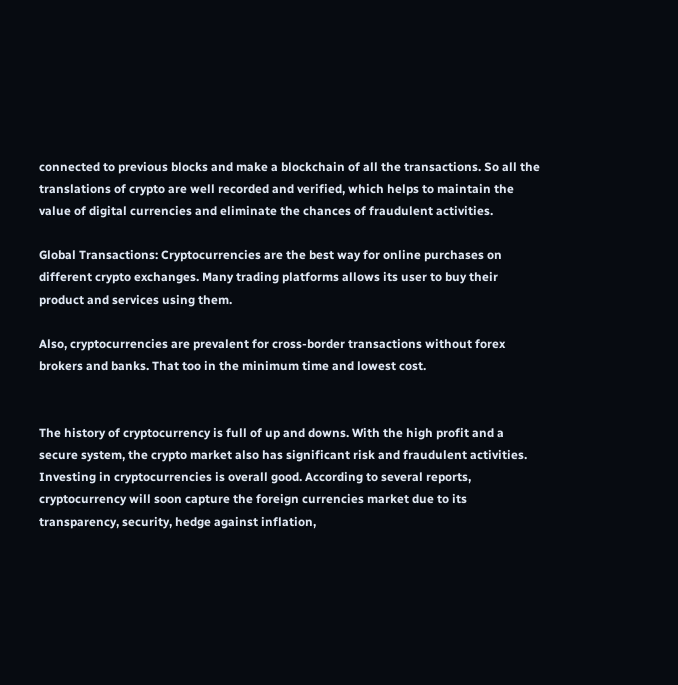connected to previous blocks and make a blockchain of all the transactions. So all the translations of crypto are well recorded and verified, which helps to maintain the value of digital currencies and eliminate the chances of fraudulent activities.

Global Transactions: Cryptocurrencies are the best way for online purchases on different crypto exchanges. Many trading platforms allows its user to buy their product and services using them.

Also, cryptocurrencies are prevalent for cross-border transactions without forex brokers and banks. That too in the minimum time and lowest cost.


The history of cryptocurrency is full of up and downs. With the high profit and a secure system, the crypto market also has significant risk and fraudulent activities.  Investing in cryptocurrencies is overall good. According to several reports, cryptocurrency will soon capture the foreign currencies market due to its transparency, security, hedge against inflation,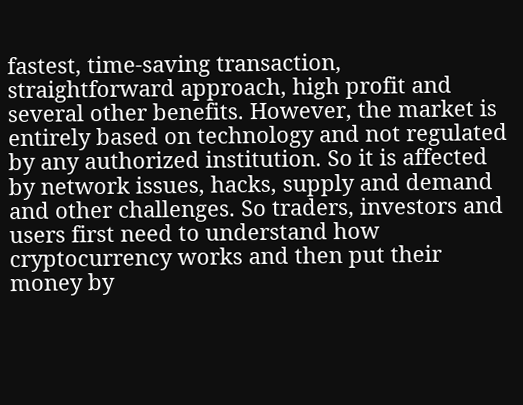fastest, time-saving transaction, straightforward approach, high profit and several other benefits. However, the market is entirely based on technology and not regulated by any authorized institution. So it is affected by network issues, hacks, supply and demand and other challenges. So traders, investors and users first need to understand how cryptocurrency works and then put their money by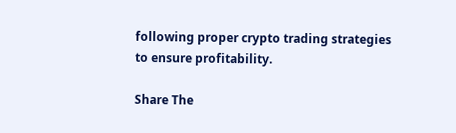following proper crypto trading strategies to ensure profitability.

Share The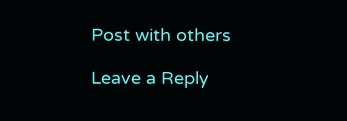Post with others

Leave a Reply